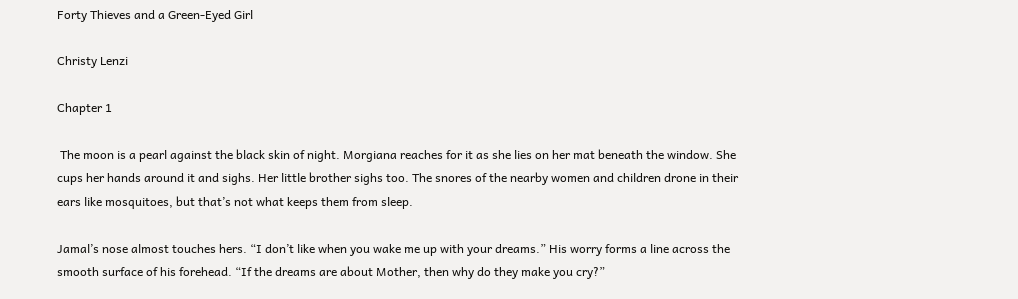Forty Thieves and a Green-Eyed Girl

Christy Lenzi

Chapter 1

 The moon is a pearl against the black skin of night. Morgiana reaches for it as she lies on her mat beneath the window. She cups her hands around it and sighs. Her little brother sighs too. The snores of the nearby women and children drone in their ears like mosquitoes, but that’s not what keeps them from sleep.

Jamal’s nose almost touches hers. “I don’t like when you wake me up with your dreams.” His worry forms a line across the smooth surface of his forehead. “If the dreams are about Mother, then why do they make you cry?”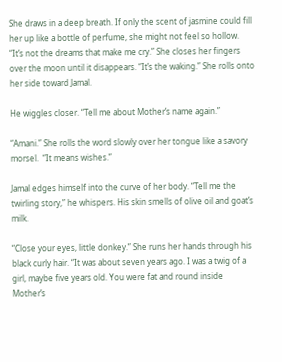She draws in a deep breath. If only the scent of jasmine could fill her up like a bottle of perfume, she might not feel so hollow. “It’s not the dreams that make me cry.” She closes her fingers over the moon until it disappears. “It’s the waking.” She rolls onto her side toward Jamal.

He wiggles closer. “Tell me about Mother’s name again.”

“Amani.” She rolls the word slowly over her tongue like a savory morsel.  “It means wishes.”

Jamal edges himself into the curve of her body. “Tell me the twirling story,” he whispers. His skin smells of olive oil and goat’s milk.

“Close your eyes, little donkey.” She runs her hands through his black curly hair. “It was about seven years ago. I was a twig of a girl, maybe five years old. You were fat and round inside Mother’s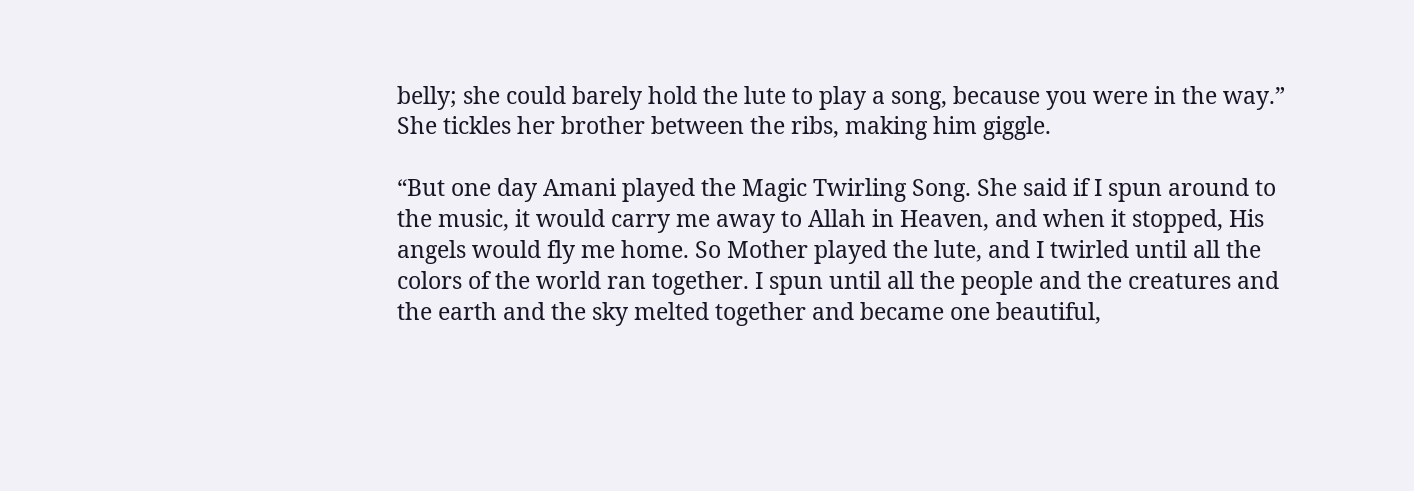belly; she could barely hold the lute to play a song, because you were in the way.” She tickles her brother between the ribs, making him giggle.

“But one day Amani played the Magic Twirling Song. She said if I spun around to the music, it would carry me away to Allah in Heaven, and when it stopped, His angels would fly me home. So Mother played the lute, and I twirled until all the colors of the world ran together. I spun until all the people and the creatures and the earth and the sky melted together and became one beautiful,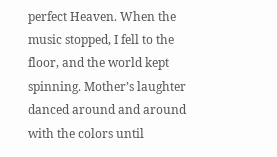perfect Heaven. When the music stopped, I fell to the floor, and the world kept spinning. Mother’s laughter danced around and around with the colors until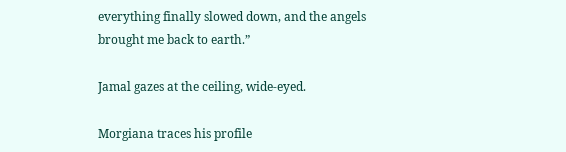everything finally slowed down, and the angels brought me back to earth.”

Jamal gazes at the ceiling, wide-eyed.

Morgiana traces his profile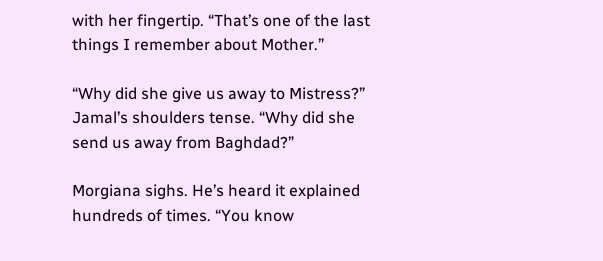with her fingertip. “That’s one of the last things I remember about Mother.”

“Why did she give us away to Mistress?” Jamal’s shoulders tense. “Why did she send us away from Baghdad?”

Morgiana sighs. He’s heard it explained hundreds of times. “You know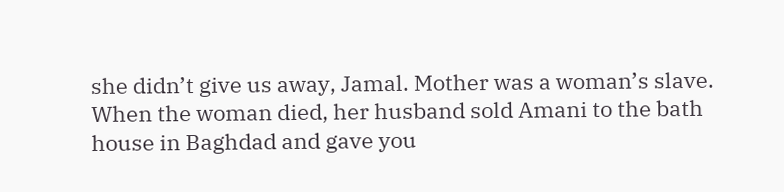she didn’t give us away, Jamal. Mother was a woman’s slave. When the woman died, her husband sold Amani to the bath house in Baghdad and gave you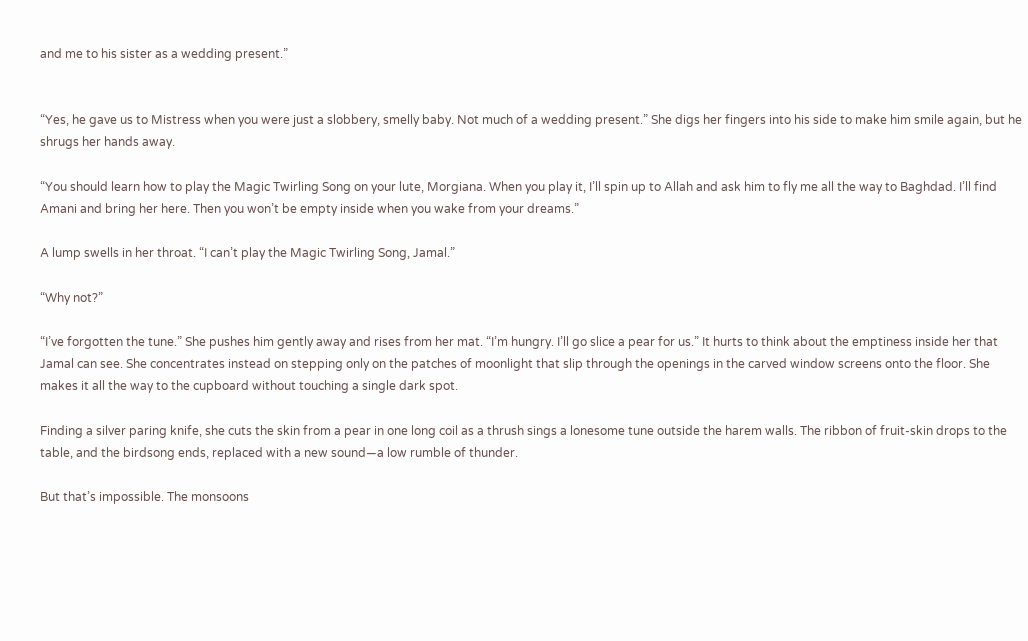and me to his sister as a wedding present.”


“Yes, he gave us to Mistress when you were just a slobbery, smelly baby. Not much of a wedding present.” She digs her fingers into his side to make him smile again, but he shrugs her hands away.

“You should learn how to play the Magic Twirling Song on your lute, Morgiana. When you play it, I’ll spin up to Allah and ask him to fly me all the way to Baghdad. I’ll find Amani and bring her here. Then you won’t be empty inside when you wake from your dreams.”

A lump swells in her throat. “I can’t play the Magic Twirling Song, Jamal.”

“Why not?”

“I’ve forgotten the tune.” She pushes him gently away and rises from her mat. “I’m hungry. I’ll go slice a pear for us.” It hurts to think about the emptiness inside her that Jamal can see. She concentrates instead on stepping only on the patches of moonlight that slip through the openings in the carved window screens onto the floor. She makes it all the way to the cupboard without touching a single dark spot.

Finding a silver paring knife, she cuts the skin from a pear in one long coil as a thrush sings a lonesome tune outside the harem walls. The ribbon of fruit-skin drops to the table, and the birdsong ends, replaced with a new sound—a low rumble of thunder.

But that’s impossible. The monsoons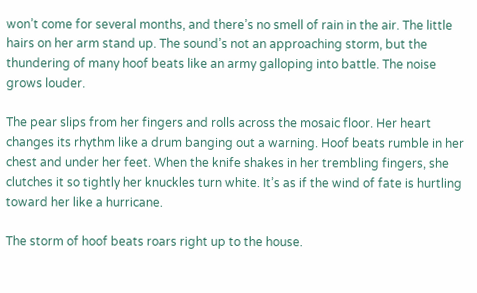won’t come for several months, and there’s no smell of rain in the air. The little hairs on her arm stand up. The sound’s not an approaching storm, but the thundering of many hoof beats like an army galloping into battle. The noise grows louder.

The pear slips from her fingers and rolls across the mosaic floor. Her heart changes its rhythm like a drum banging out a warning. Hoof beats rumble in her chest and under her feet. When the knife shakes in her trembling fingers, she clutches it so tightly her knuckles turn white. It’s as if the wind of fate is hurtling toward her like a hurricane.

The storm of hoof beats roars right up to the house.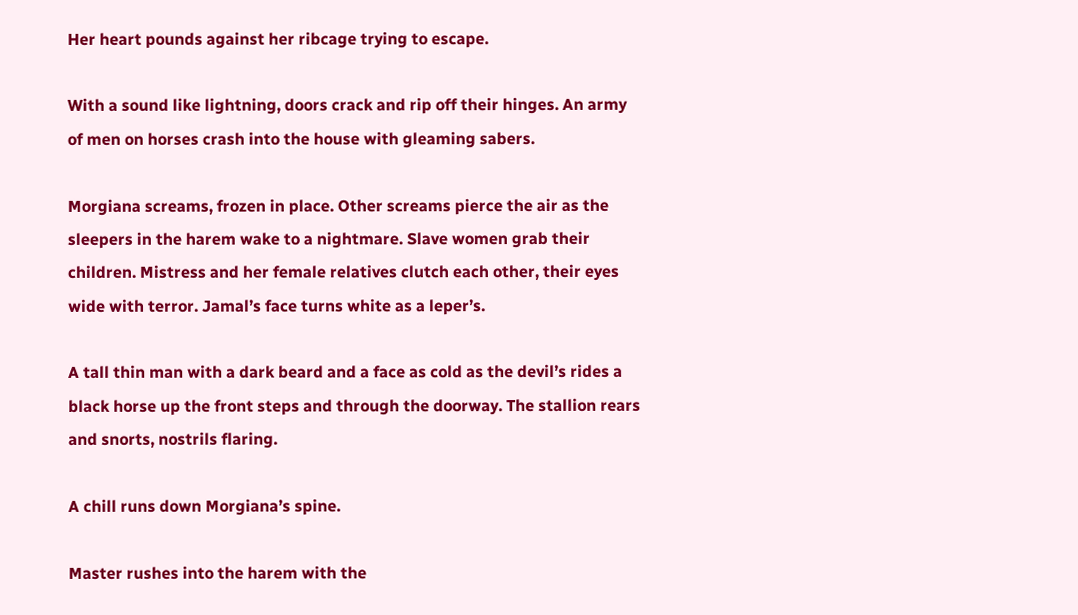Her heart pounds against her ribcage trying to escape.

With a sound like lightning, doors crack and rip off their hinges. An army of men on horses crash into the house with gleaming sabers.

Morgiana screams, frozen in place. Other screams pierce the air as the sleepers in the harem wake to a nightmare. Slave women grab their children. Mistress and her female relatives clutch each other, their eyes wide with terror. Jamal’s face turns white as a leper’s.

A tall thin man with a dark beard and a face as cold as the devil’s rides a black horse up the front steps and through the doorway. The stallion rears and snorts, nostrils flaring.

A chill runs down Morgiana’s spine.

Master rushes into the harem with the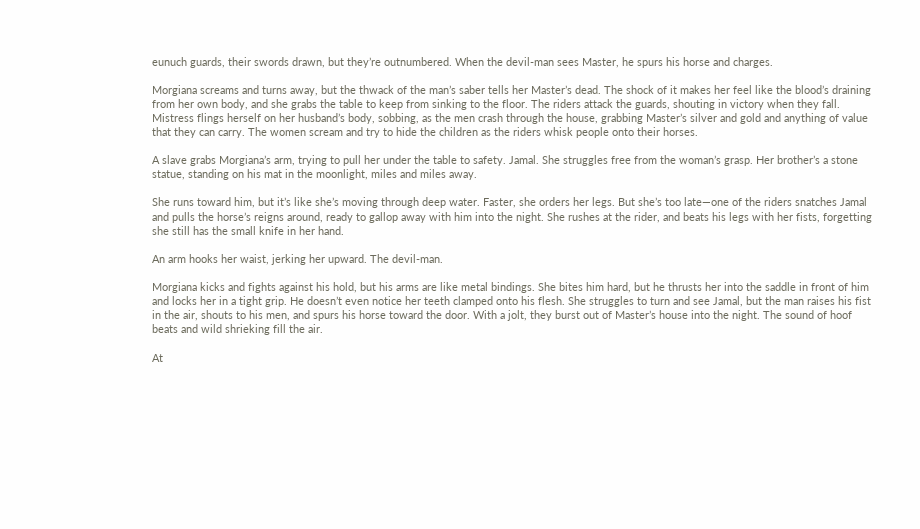eunuch guards, their swords drawn, but they’re outnumbered. When the devil-man sees Master, he spurs his horse and charges.

Morgiana screams and turns away, but the thwack of the man’s saber tells her Master’s dead. The shock of it makes her feel like the blood’s draining from her own body, and she grabs the table to keep from sinking to the floor. The riders attack the guards, shouting in victory when they fall. Mistress flings herself on her husband’s body, sobbing, as the men crash through the house, grabbing Master’s silver and gold and anything of value that they can carry. The women scream and try to hide the children as the riders whisk people onto their horses.

A slave grabs Morgiana’s arm, trying to pull her under the table to safety. Jamal. She struggles free from the woman’s grasp. Her brother’s a stone statue, standing on his mat in the moonlight, miles and miles away.

She runs toward him, but it’s like she’s moving through deep water. Faster, she orders her legs. But she’s too late—one of the riders snatches Jamal and pulls the horse’s reigns around, ready to gallop away with him into the night. She rushes at the rider, and beats his legs with her fists, forgetting she still has the small knife in her hand.

An arm hooks her waist, jerking her upward. The devil-man.

Morgiana kicks and fights against his hold, but his arms are like metal bindings. She bites him hard, but he thrusts her into the saddle in front of him and locks her in a tight grip. He doesn’t even notice her teeth clamped onto his flesh. She struggles to turn and see Jamal, but the man raises his fist in the air, shouts to his men, and spurs his horse toward the door. With a jolt, they burst out of Master’s house into the night. The sound of hoof beats and wild shrieking fill the air.

At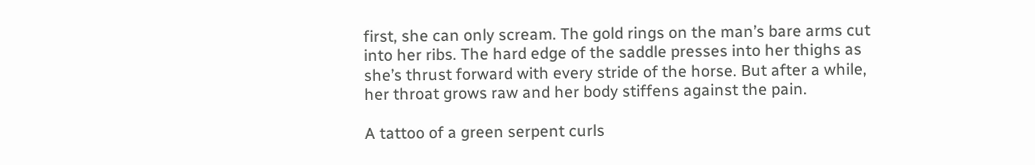first, she can only scream. The gold rings on the man’s bare arms cut into her ribs. The hard edge of the saddle presses into her thighs as she’s thrust forward with every stride of the horse. But after a while, her throat grows raw and her body stiffens against the pain.

A tattoo of a green serpent curls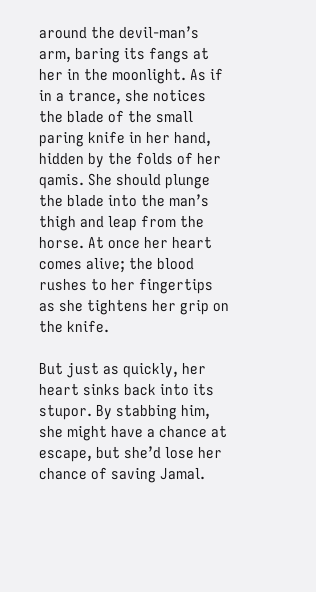around the devil-man’s arm, baring its fangs at her in the moonlight. As if in a trance, she notices the blade of the small paring knife in her hand, hidden by the folds of her qamis. She should plunge the blade into the man’s thigh and leap from the horse. At once her heart comes alive; the blood rushes to her fingertips as she tightens her grip on the knife.

But just as quickly, her heart sinks back into its stupor. By stabbing him, she might have a chance at escape, but she’d lose her chance of saving Jamal.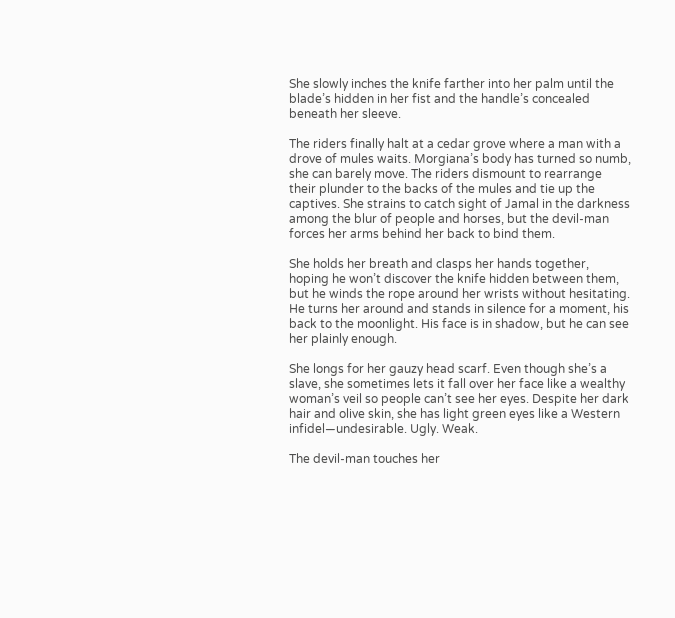She slowly inches the knife farther into her palm until the blade’s hidden in her fist and the handle’s concealed beneath her sleeve.

The riders finally halt at a cedar grove where a man with a drove of mules waits. Morgiana’s body has turned so numb, she can barely move. The riders dismount to rearrange their plunder to the backs of the mules and tie up the captives. She strains to catch sight of Jamal in the darkness among the blur of people and horses, but the devil-man forces her arms behind her back to bind them.

She holds her breath and clasps her hands together, hoping he won’t discover the knife hidden between them, but he winds the rope around her wrists without hesitating. He turns her around and stands in silence for a moment, his back to the moonlight. His face is in shadow, but he can see her plainly enough.

She longs for her gauzy head scarf. Even though she’s a slave, she sometimes lets it fall over her face like a wealthy woman’s veil so people can’t see her eyes. Despite her dark hair and olive skin, she has light green eyes like a Western infidel—undesirable. Ugly. Weak.

The devil-man touches her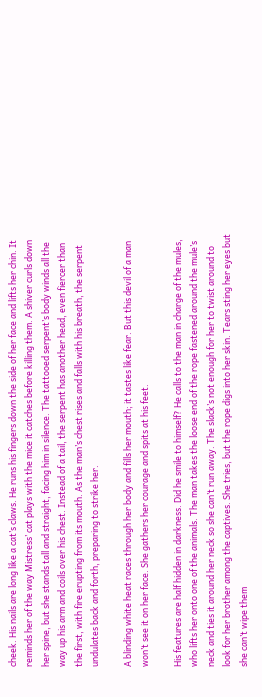cheek. His nails are long like a cat’s claws. He runs his fingers down the side of her face and lifts her chin. It reminds her of the way Mistress’ cat plays with the mice it catches before killing them. A shiver curls down her spine, but she stands tall and straight, facing him in silence. The tattooed serpent’s body winds all the way up his arm and coils over his chest. Instead of a tail, the serpent has another head, even fiercer than the first, with fire erupting from its mouth. As the man’s chest rises and falls with his breath, the serpent undulates back and forth, preparing to strike her.

A blinding white heat races through her body and fills her mouth; it tastes like fear. But this devil of a man won’t see it on her face. She gathers her courage and spits at his feet.

His features are half hidden in darkness. Did he smile to himself? He calls to the man in charge of the mules, who lifts her onto one of the animals. The man takes the loose end of the rope fastened around the mule’s neck and ties it around her neck so she can’t run away. The slack’s not enough for her to twist around to look for her brother among the captives. She tries, but the rope digs into her skin. Tears sting her eyes but she can’t wipe them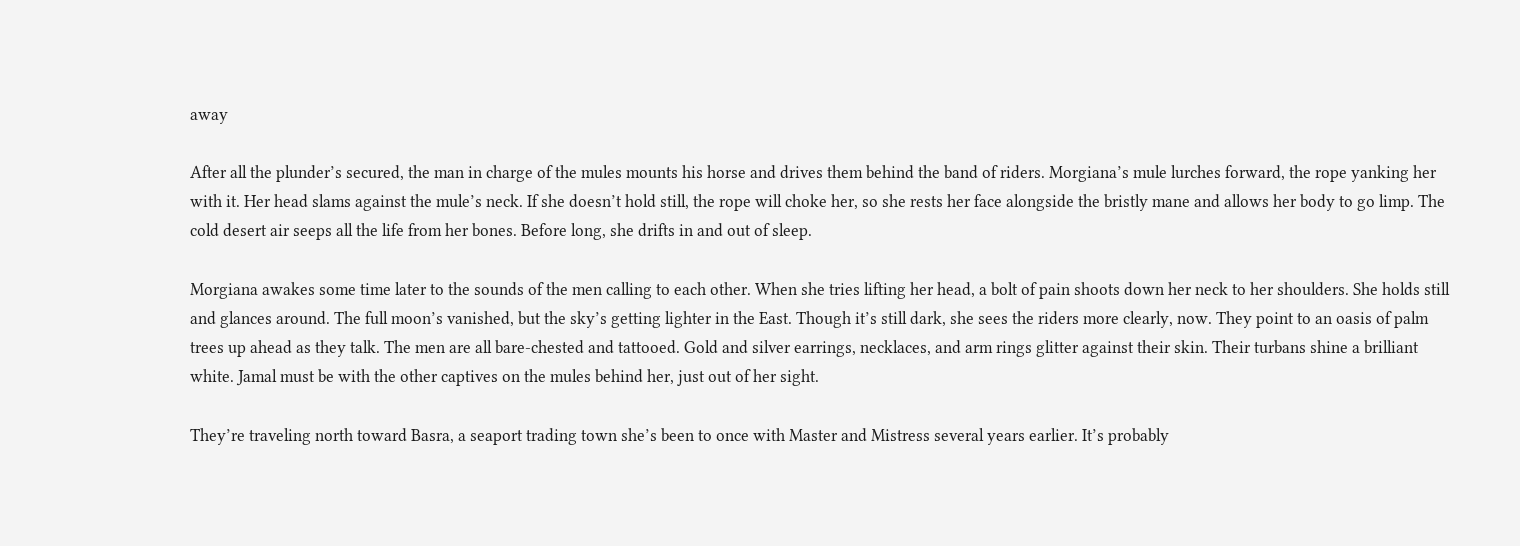away

After all the plunder’s secured, the man in charge of the mules mounts his horse and drives them behind the band of riders. Morgiana’s mule lurches forward, the rope yanking her with it. Her head slams against the mule’s neck. If she doesn’t hold still, the rope will choke her, so she rests her face alongside the bristly mane and allows her body to go limp. The cold desert air seeps all the life from her bones. Before long, she drifts in and out of sleep.

Morgiana awakes some time later to the sounds of the men calling to each other. When she tries lifting her head, a bolt of pain shoots down her neck to her shoulders. She holds still and glances around. The full moon’s vanished, but the sky’s getting lighter in the East. Though it’s still dark, she sees the riders more clearly, now. They point to an oasis of palm trees up ahead as they talk. The men are all bare-chested and tattooed. Gold and silver earrings, necklaces, and arm rings glitter against their skin. Their turbans shine a brilliant white. Jamal must be with the other captives on the mules behind her, just out of her sight.

They’re traveling north toward Basra, a seaport trading town she’s been to once with Master and Mistress several years earlier. It’s probably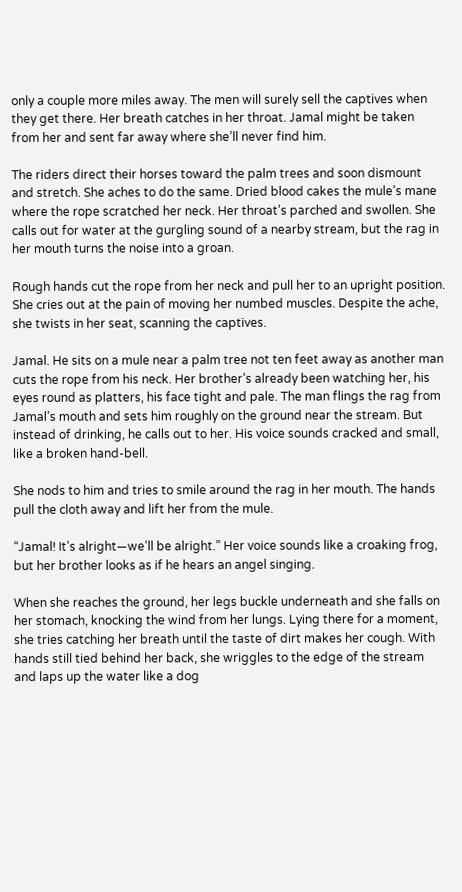only a couple more miles away. The men will surely sell the captives when they get there. Her breath catches in her throat. Jamal might be taken from her and sent far away where she’ll never find him.

The riders direct their horses toward the palm trees and soon dismount and stretch. She aches to do the same. Dried blood cakes the mule’s mane where the rope scratched her neck. Her throat’s parched and swollen. She calls out for water at the gurgling sound of a nearby stream, but the rag in her mouth turns the noise into a groan.

Rough hands cut the rope from her neck and pull her to an upright position. She cries out at the pain of moving her numbed muscles. Despite the ache, she twists in her seat, scanning the captives.

Jamal. He sits on a mule near a palm tree not ten feet away as another man cuts the rope from his neck. Her brother’s already been watching her, his eyes round as platters, his face tight and pale. The man flings the rag from Jamal’s mouth and sets him roughly on the ground near the stream. But instead of drinking, he calls out to her. His voice sounds cracked and small, like a broken hand-bell.

She nods to him and tries to smile around the rag in her mouth. The hands pull the cloth away and lift her from the mule.

“Jamal! It’s alright—we’ll be alright.” Her voice sounds like a croaking frog, but her brother looks as if he hears an angel singing.

When she reaches the ground, her legs buckle underneath and she falls on her stomach, knocking the wind from her lungs. Lying there for a moment, she tries catching her breath until the taste of dirt makes her cough. With hands still tied behind her back, she wriggles to the edge of the stream and laps up the water like a dog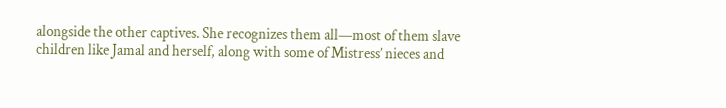alongside the other captives. She recognizes them all—most of them slave children like Jamal and herself, along with some of Mistress’ nieces and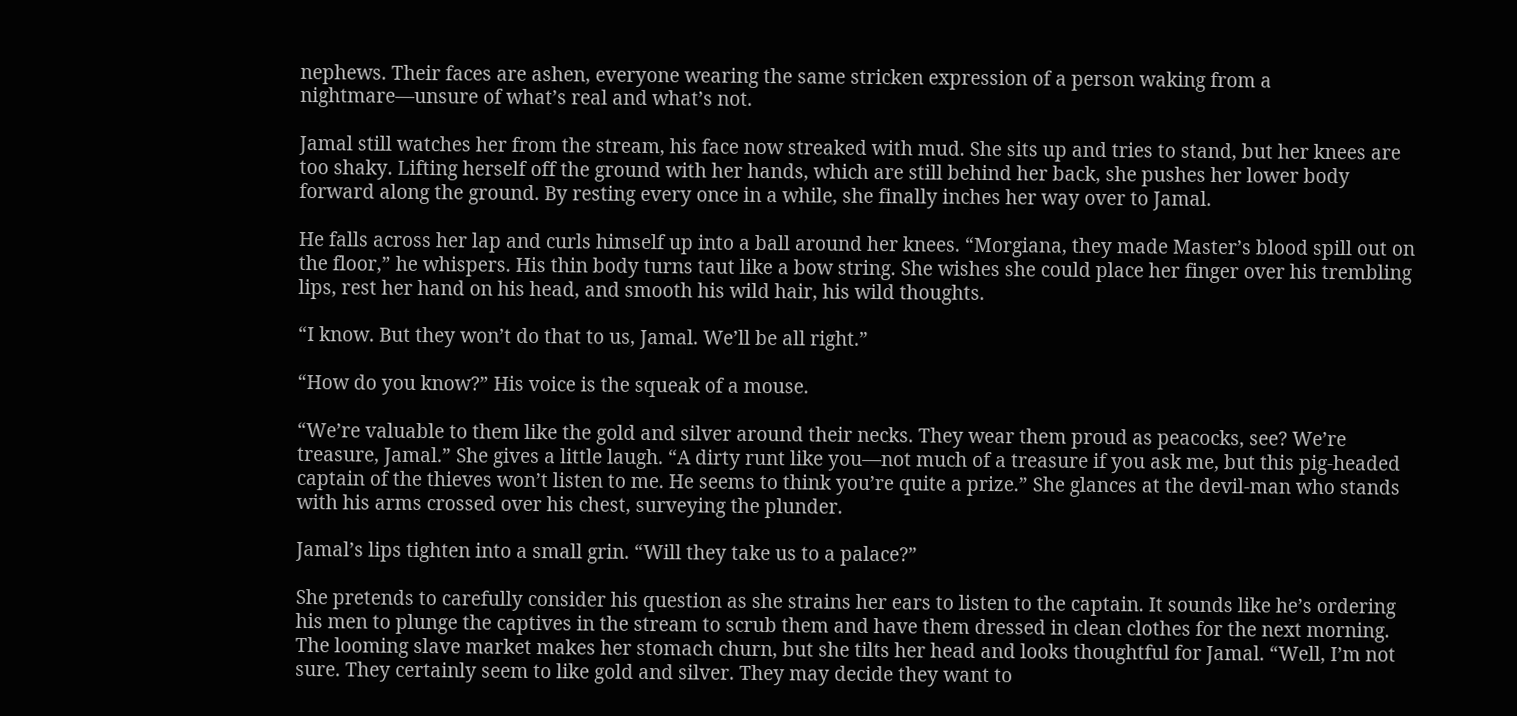nephews. Their faces are ashen, everyone wearing the same stricken expression of a person waking from a nightmare—unsure of what’s real and what’s not.

Jamal still watches her from the stream, his face now streaked with mud. She sits up and tries to stand, but her knees are too shaky. Lifting herself off the ground with her hands, which are still behind her back, she pushes her lower body forward along the ground. By resting every once in a while, she finally inches her way over to Jamal.

He falls across her lap and curls himself up into a ball around her knees. “Morgiana, they made Master’s blood spill out on the floor,” he whispers. His thin body turns taut like a bow string. She wishes she could place her finger over his trembling lips, rest her hand on his head, and smooth his wild hair, his wild thoughts.

“I know. But they won’t do that to us, Jamal. We’ll be all right.”

“How do you know?” His voice is the squeak of a mouse.

“We’re valuable to them like the gold and silver around their necks. They wear them proud as peacocks, see? We’re treasure, Jamal.” She gives a little laugh. “A dirty runt like you—not much of a treasure if you ask me, but this pig-headed captain of the thieves won’t listen to me. He seems to think you’re quite a prize.” She glances at the devil-man who stands with his arms crossed over his chest, surveying the plunder.

Jamal’s lips tighten into a small grin. “Will they take us to a palace?”

She pretends to carefully consider his question as she strains her ears to listen to the captain. It sounds like he’s ordering his men to plunge the captives in the stream to scrub them and have them dressed in clean clothes for the next morning. The looming slave market makes her stomach churn, but she tilts her head and looks thoughtful for Jamal. “Well, I’m not sure. They certainly seem to like gold and silver. They may decide they want to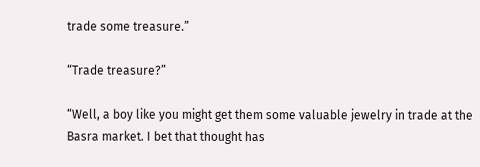trade some treasure.”

“Trade treasure?”

“Well, a boy like you might get them some valuable jewelry in trade at the Basra market. I bet that thought has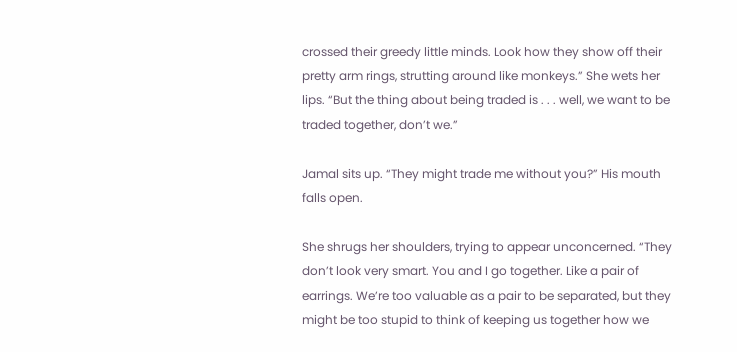crossed their greedy little minds. Look how they show off their pretty arm rings, strutting around like monkeys.” She wets her lips. “But the thing about being traded is . . . well, we want to be traded together, don’t we.”

Jamal sits up. “They might trade me without you?” His mouth falls open.

She shrugs her shoulders, trying to appear unconcerned. “They don’t look very smart. You and I go together. Like a pair of earrings. We’re too valuable as a pair to be separated, but they might be too stupid to think of keeping us together how we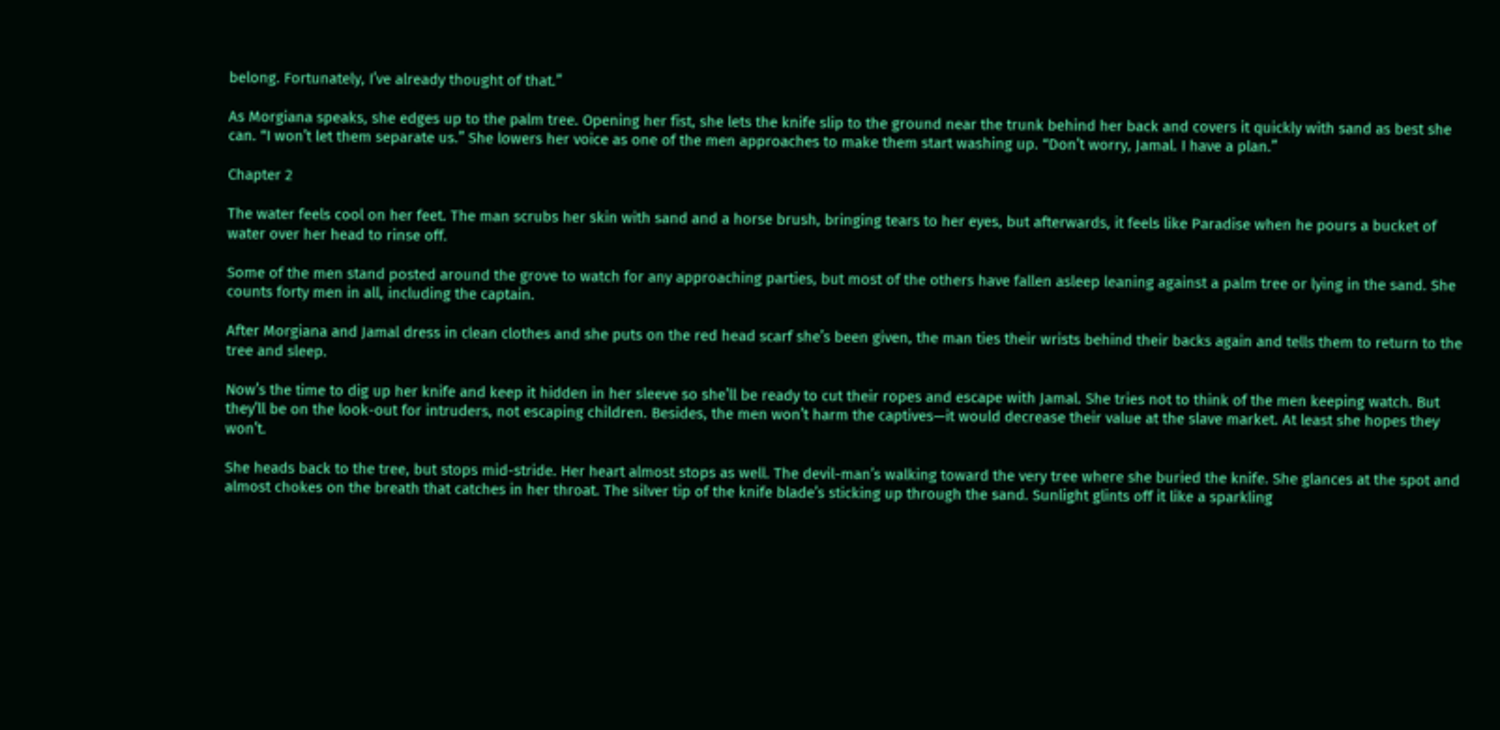belong. Fortunately, I’ve already thought of that.”

As Morgiana speaks, she edges up to the palm tree. Opening her fist, she lets the knife slip to the ground near the trunk behind her back and covers it quickly with sand as best she can. “I won’t let them separate us.” She lowers her voice as one of the men approaches to make them start washing up. “Don’t worry, Jamal. I have a plan.”

Chapter 2

The water feels cool on her feet. The man scrubs her skin with sand and a horse brush, bringing tears to her eyes, but afterwards, it feels like Paradise when he pours a bucket of water over her head to rinse off.

Some of the men stand posted around the grove to watch for any approaching parties, but most of the others have fallen asleep leaning against a palm tree or lying in the sand. She counts forty men in all, including the captain.

After Morgiana and Jamal dress in clean clothes and she puts on the red head scarf she’s been given, the man ties their wrists behind their backs again and tells them to return to the tree and sleep.

Now’s the time to dig up her knife and keep it hidden in her sleeve so she’ll be ready to cut their ropes and escape with Jamal. She tries not to think of the men keeping watch. But they’ll be on the look-out for intruders, not escaping children. Besides, the men won’t harm the captives—it would decrease their value at the slave market. At least she hopes they won’t.

She heads back to the tree, but stops mid-stride. Her heart almost stops as well. The devil-man’s walking toward the very tree where she buried the knife. She glances at the spot and almost chokes on the breath that catches in her throat. The silver tip of the knife blade’s sticking up through the sand. Sunlight glints off it like a sparkling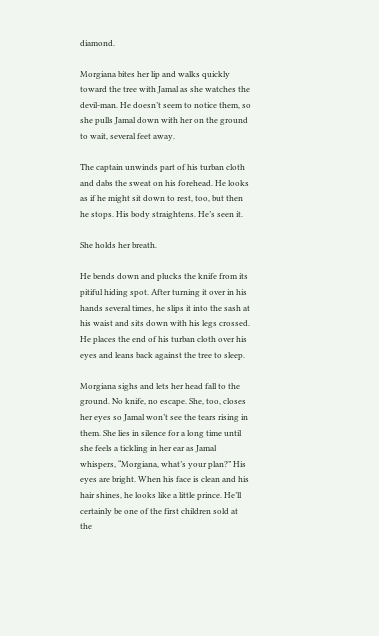diamond.

Morgiana bites her lip and walks quickly toward the tree with Jamal as she watches the devil-man. He doesn’t seem to notice them, so she pulls Jamal down with her on the ground to wait, several feet away.

The captain unwinds part of his turban cloth and dabs the sweat on his forehead. He looks as if he might sit down to rest, too, but then he stops. His body straightens. He’s seen it.

She holds her breath.

He bends down and plucks the knife from its pitiful hiding spot. After turning it over in his hands several times, he slips it into the sash at his waist and sits down with his legs crossed. He places the end of his turban cloth over his eyes and leans back against the tree to sleep.

Morgiana sighs and lets her head fall to the ground. No knife, no escape. She, too, closes her eyes so Jamal won’t see the tears rising in them. She lies in silence for a long time until she feels a tickling in her ear as Jamal whispers, “Morgiana, what’s your plan?” His eyes are bright. When his face is clean and his hair shines, he looks like a little prince. He’ll certainly be one of the first children sold at the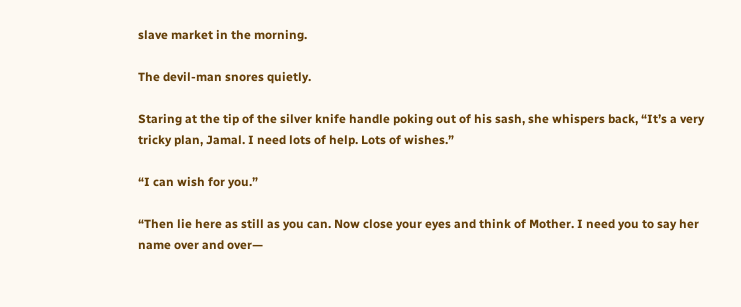slave market in the morning.

The devil-man snores quietly.

Staring at the tip of the silver knife handle poking out of his sash, she whispers back, “It’s a very tricky plan, Jamal. I need lots of help. Lots of wishes.”

“I can wish for you.”

“Then lie here as still as you can. Now close your eyes and think of Mother. I need you to say her name over and over—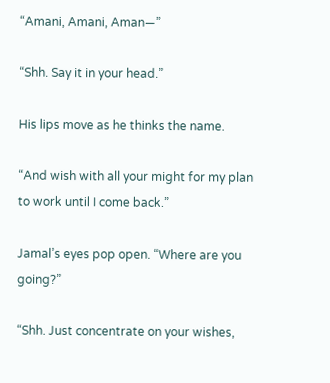“Amani, Amani, Aman—”

“Shh. Say it in your head.”

His lips move as he thinks the name.

“And wish with all your might for my plan to work until I come back.”

Jamal’s eyes pop open. “Where are you going?”

“Shh. Just concentrate on your wishes,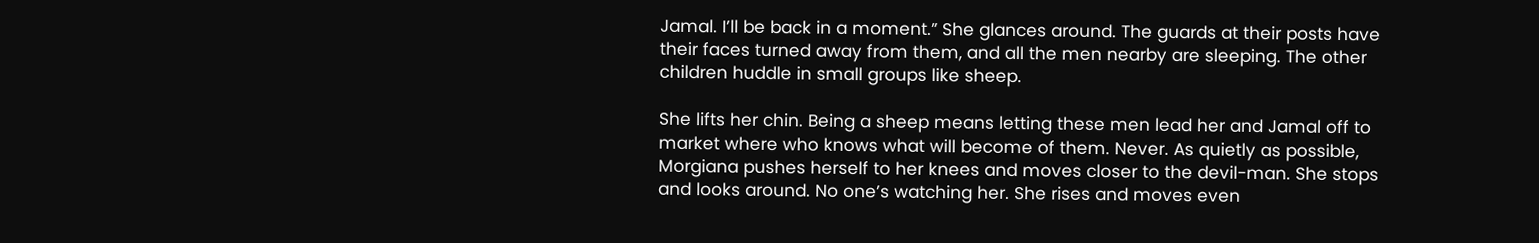Jamal. I’ll be back in a moment.” She glances around. The guards at their posts have their faces turned away from them, and all the men nearby are sleeping. The other children huddle in small groups like sheep.

She lifts her chin. Being a sheep means letting these men lead her and Jamal off to market where who knows what will become of them. Never. As quietly as possible, Morgiana pushes herself to her knees and moves closer to the devil-man. She stops and looks around. No one’s watching her. She rises and moves even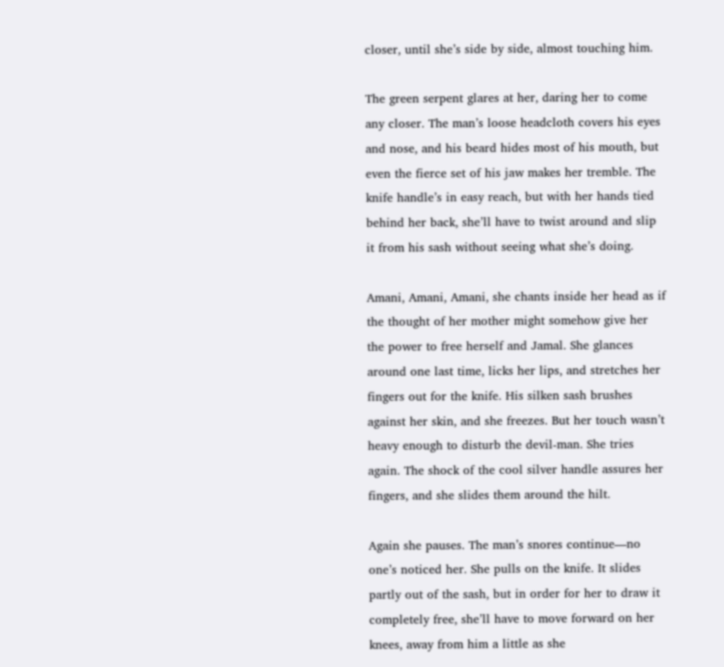closer, until she’s side by side, almost touching him.

The green serpent glares at her, daring her to come any closer. The man’s loose headcloth covers his eyes and nose, and his beard hides most of his mouth, but even the fierce set of his jaw makes her tremble. The knife handle’s in easy reach, but with her hands tied behind her back, she’ll have to twist around and slip it from his sash without seeing what she’s doing.

Amani, Amani, Amani, she chants inside her head as if the thought of her mother might somehow give her the power to free herself and Jamal. She glances around one last time, licks her lips, and stretches her fingers out for the knife. His silken sash brushes against her skin, and she freezes. But her touch wasn’t heavy enough to disturb the devil-man. She tries again. The shock of the cool silver handle assures her fingers, and she slides them around the hilt.

Again she pauses. The man’s snores continue—no one’s noticed her. She pulls on the knife. It slides partly out of the sash, but in order for her to draw it completely free, she’ll have to move forward on her knees, away from him a little as she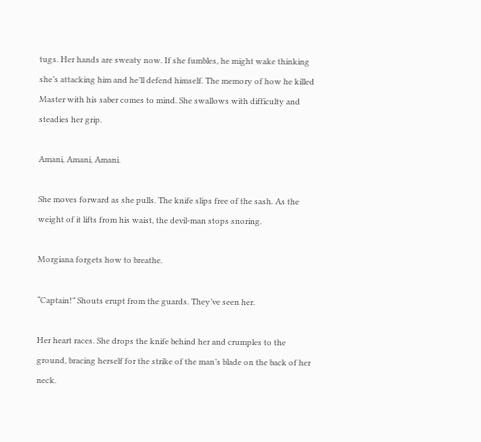tugs. Her hands are sweaty now. If she fumbles, he might wake thinking she’s attacking him and he’ll defend himself. The memory of how he killed Master with his saber comes to mind. She swallows with difficulty and steadies her grip.

Amani, Amani, Amani.

She moves forward as she pulls. The knife slips free of the sash. As the weight of it lifts from his waist, the devil-man stops snoring.

Morgiana forgets how to breathe.

“Captain!” Shouts erupt from the guards. They’ve seen her.

Her heart races. She drops the knife behind her and crumples to the ground, bracing herself for the strike of the man’s blade on the back of her neck.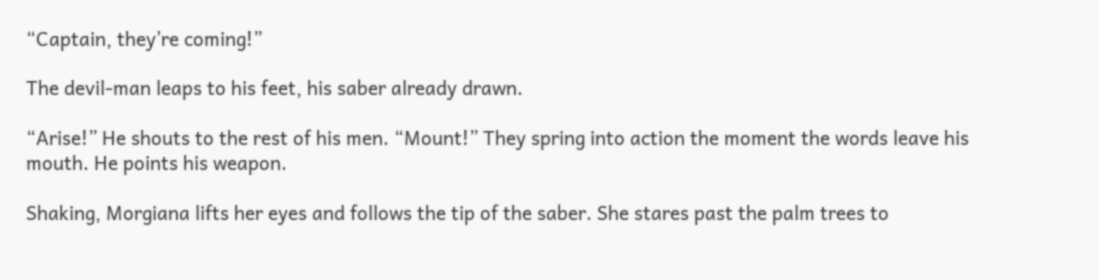“Captain, they’re coming!”

The devil-man leaps to his feet, his saber already drawn.

“Arise!” He shouts to the rest of his men. “Mount!” They spring into action the moment the words leave his mouth. He points his weapon.

Shaking, Morgiana lifts her eyes and follows the tip of the saber. She stares past the palm trees to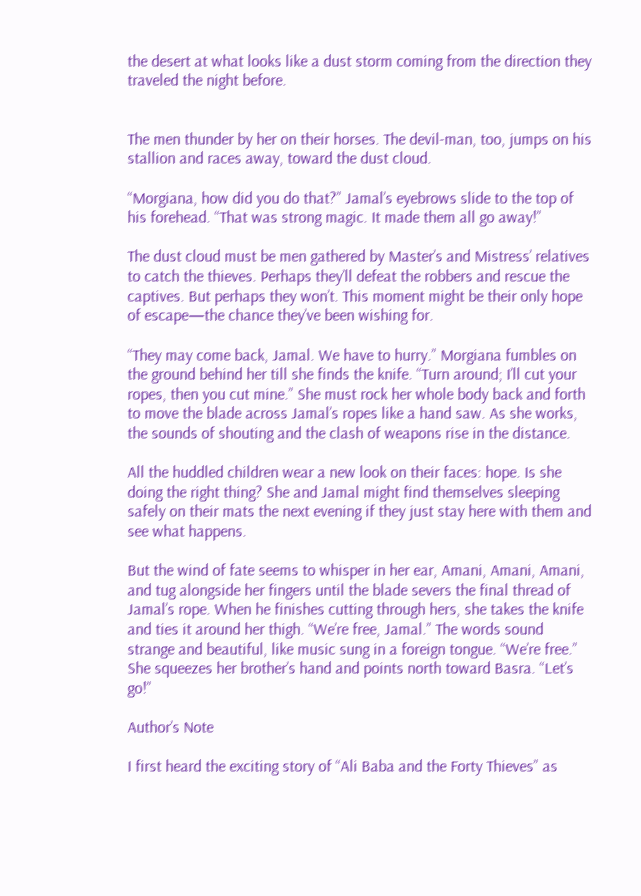the desert at what looks like a dust storm coming from the direction they traveled the night before.


The men thunder by her on their horses. The devil-man, too, jumps on his stallion and races away, toward the dust cloud.

“Morgiana, how did you do that?” Jamal’s eyebrows slide to the top of his forehead. “That was strong magic. It made them all go away!”

The dust cloud must be men gathered by Master’s and Mistress’ relatives to catch the thieves. Perhaps they’ll defeat the robbers and rescue the captives. But perhaps they won’t. This moment might be their only hope of escape—the chance they’ve been wishing for.

“They may come back, Jamal. We have to hurry.” Morgiana fumbles on the ground behind her till she finds the knife. “Turn around; I’ll cut your ropes, then you cut mine.” She must rock her whole body back and forth to move the blade across Jamal’s ropes like a hand saw. As she works, the sounds of shouting and the clash of weapons rise in the distance.

All the huddled children wear a new look on their faces: hope. Is she doing the right thing? She and Jamal might find themselves sleeping safely on their mats the next evening if they just stay here with them and see what happens.

But the wind of fate seems to whisper in her ear, Amani, Amani, Amani, and tug alongside her fingers until the blade severs the final thread of Jamal’s rope. When he finishes cutting through hers, she takes the knife and ties it around her thigh. “We’re free, Jamal.” The words sound strange and beautiful, like music sung in a foreign tongue. “We’re free.” She squeezes her brother’s hand and points north toward Basra. “Let’s go!”

Author’s Note

I first heard the exciting story of “Ali Baba and the Forty Thieves” as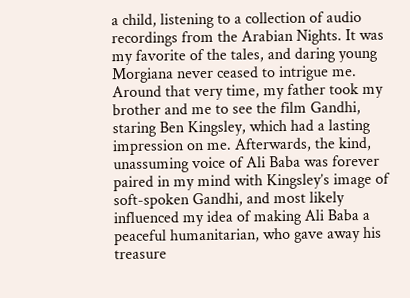a child, listening to a collection of audio recordings from the Arabian Nights. It was my favorite of the tales, and daring young Morgiana never ceased to intrigue me. Around that very time, my father took my brother and me to see the film Gandhi, staring Ben Kingsley, which had a lasting impression on me. Afterwards, the kind, unassuming voice of Ali Baba was forever paired in my mind with Kingsley’s image of soft-spoken Gandhi, and most likely influenced my idea of making Ali Baba a peaceful humanitarian, who gave away his treasure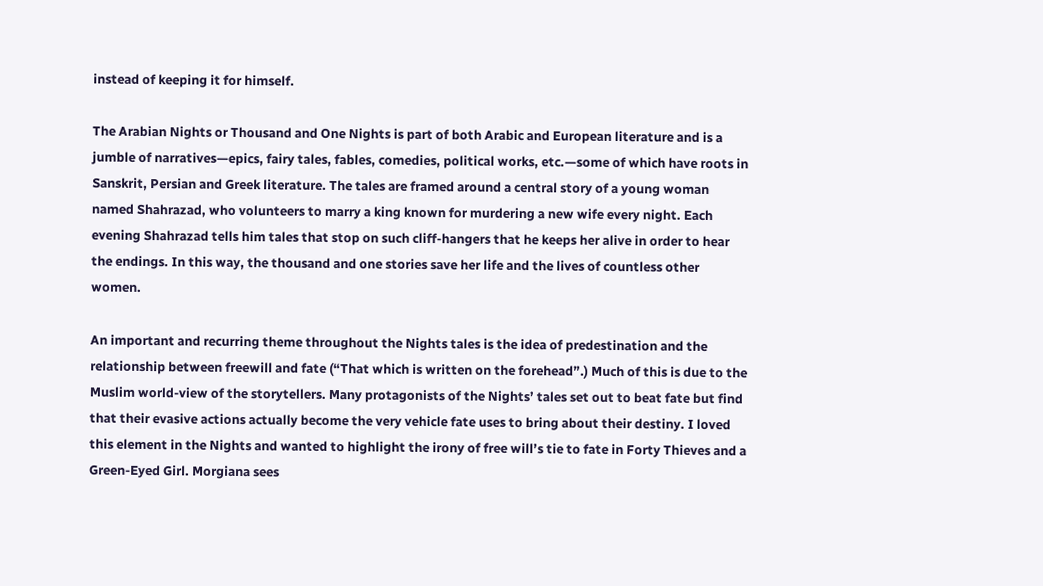instead of keeping it for himself.

The Arabian Nights or Thousand and One Nights is part of both Arabic and European literature and is a jumble of narratives—epics, fairy tales, fables, comedies, political works, etc.—some of which have roots in Sanskrit, Persian and Greek literature. The tales are framed around a central story of a young woman named Shahrazad, who volunteers to marry a king known for murdering a new wife every night. Each evening Shahrazad tells him tales that stop on such cliff-hangers that he keeps her alive in order to hear the endings. In this way, the thousand and one stories save her life and the lives of countless other women.

An important and recurring theme throughout the Nights tales is the idea of predestination and the relationship between freewill and fate (“That which is written on the forehead”.) Much of this is due to the Muslim world-view of the storytellers. Many protagonists of the Nights’ tales set out to beat fate but find that their evasive actions actually become the very vehicle fate uses to bring about their destiny. I loved this element in the Nights and wanted to highlight the irony of free will’s tie to fate in Forty Thieves and a Green-Eyed Girl. Morgiana sees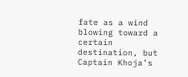fate as a wind blowing toward a certain destination, but Captain Khoja’s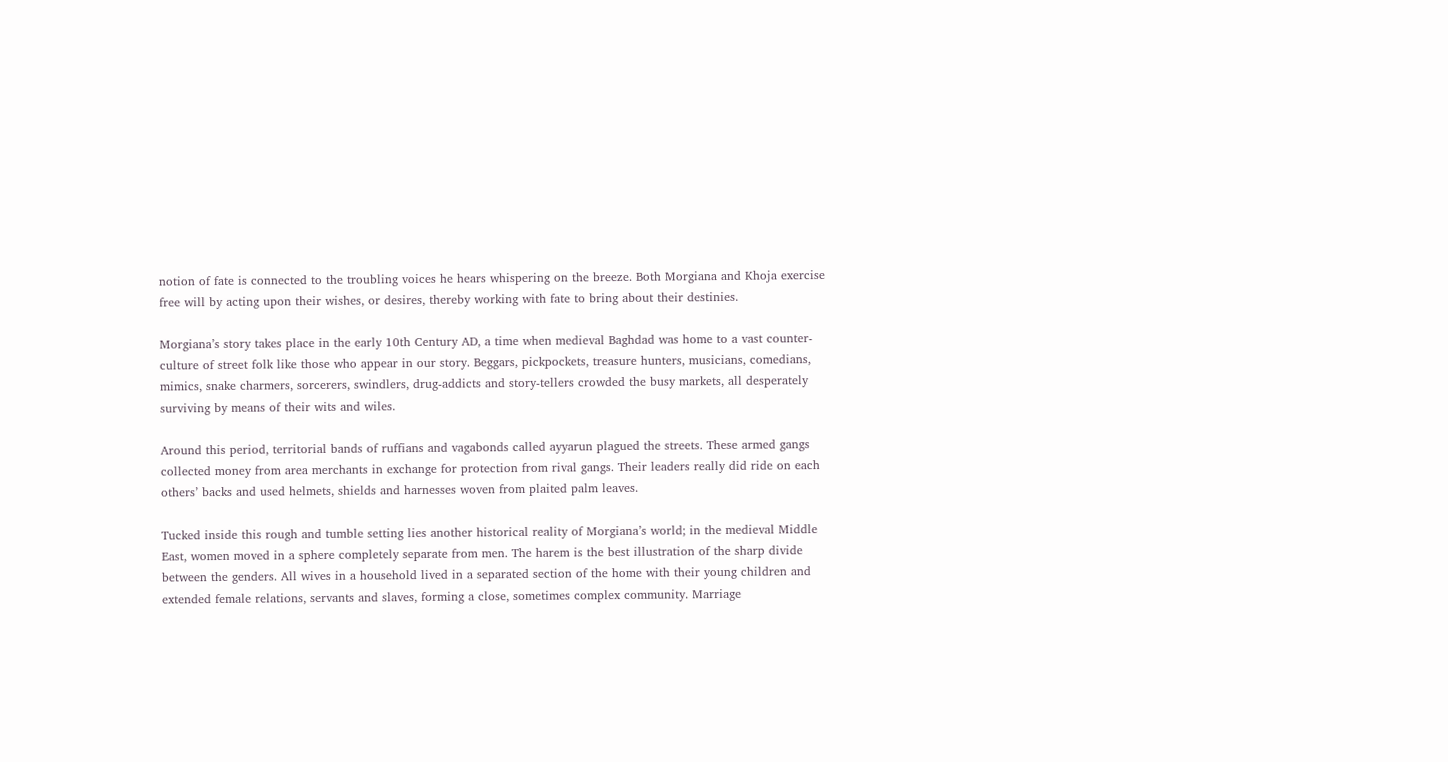notion of fate is connected to the troubling voices he hears whispering on the breeze. Both Morgiana and Khoja exercise free will by acting upon their wishes, or desires, thereby working with fate to bring about their destinies.

Morgiana’s story takes place in the early 10th Century AD, a time when medieval Baghdad was home to a vast counter-culture of street folk like those who appear in our story. Beggars, pickpockets, treasure hunters, musicians, comedians, mimics, snake charmers, sorcerers, swindlers, drug-addicts and story-tellers crowded the busy markets, all desperately surviving by means of their wits and wiles.

Around this period, territorial bands of ruffians and vagabonds called ayyarun plagued the streets. These armed gangs collected money from area merchants in exchange for protection from rival gangs. Their leaders really did ride on each others’ backs and used helmets, shields and harnesses woven from plaited palm leaves.

Tucked inside this rough and tumble setting lies another historical reality of Morgiana’s world; in the medieval Middle East, women moved in a sphere completely separate from men. The harem is the best illustration of the sharp divide between the genders. All wives in a household lived in a separated section of the home with their young children and extended female relations, servants and slaves, forming a close, sometimes complex community. Marriage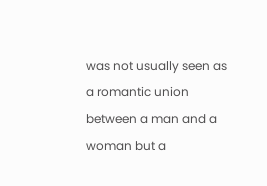was not usually seen as a romantic union between a man and a woman but a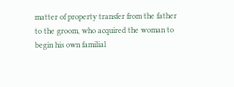matter of property transfer from the father to the groom, who acquired the woman to begin his own familial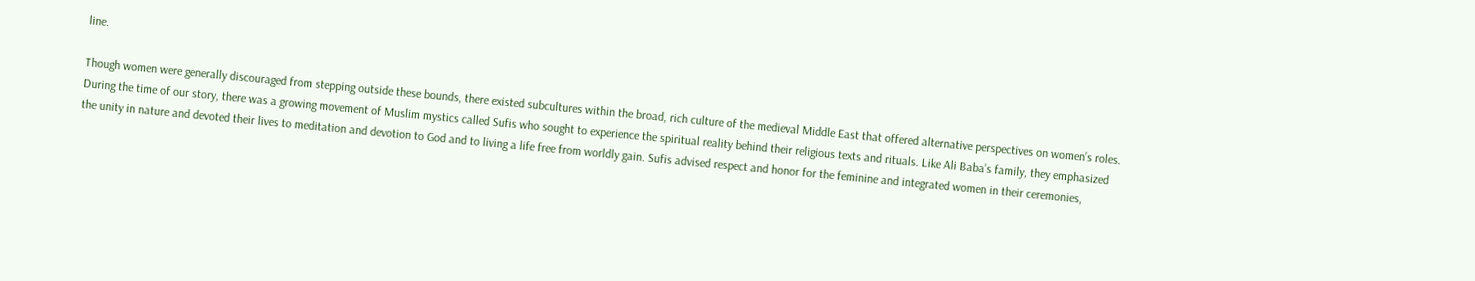line.

Though women were generally discouraged from stepping outside these bounds, there existed subcultures within the broad, rich culture of the medieval Middle East that offered alternative perspectives on women’s roles. During the time of our story, there was a growing movement of Muslim mystics called Sufis who sought to experience the spiritual reality behind their religious texts and rituals. Like Ali Baba’s family, they emphasized the unity in nature and devoted their lives to meditation and devotion to God and to living a life free from worldly gain. Sufis advised respect and honor for the feminine and integrated women in their ceremonies,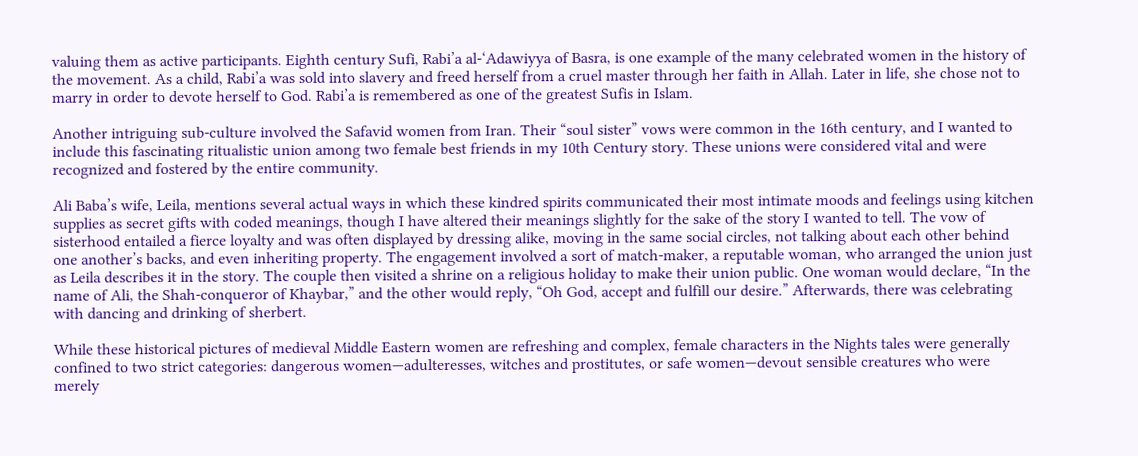valuing them as active participants. Eighth century Sufi, Rabi’a al-‘Adawiyya of Basra, is one example of the many celebrated women in the history of the movement. As a child, Rabi’a was sold into slavery and freed herself from a cruel master through her faith in Allah. Later in life, she chose not to marry in order to devote herself to God. Rabi’a is remembered as one of the greatest Sufis in Islam.

Another intriguing sub-culture involved the Safavid women from Iran. Their “soul sister” vows were common in the 16th century, and I wanted to include this fascinating ritualistic union among two female best friends in my 10th Century story. These unions were considered vital and were recognized and fostered by the entire community.

Ali Baba’s wife, Leila, mentions several actual ways in which these kindred spirits communicated their most intimate moods and feelings using kitchen supplies as secret gifts with coded meanings, though I have altered their meanings slightly for the sake of the story I wanted to tell. The vow of sisterhood entailed a fierce loyalty and was often displayed by dressing alike, moving in the same social circles, not talking about each other behind one another’s backs, and even inheriting property. The engagement involved a sort of match-maker, a reputable woman, who arranged the union just as Leila describes it in the story. The couple then visited a shrine on a religious holiday to make their union public. One woman would declare, “In the name of Ali, the Shah-conqueror of Khaybar,” and the other would reply, “Oh God, accept and fulfill our desire.” Afterwards, there was celebrating with dancing and drinking of sherbert.

While these historical pictures of medieval Middle Eastern women are refreshing and complex, female characters in the Nights tales were generally confined to two strict categories: dangerous women—adulteresses, witches and prostitutes, or safe women—devout sensible creatures who were merely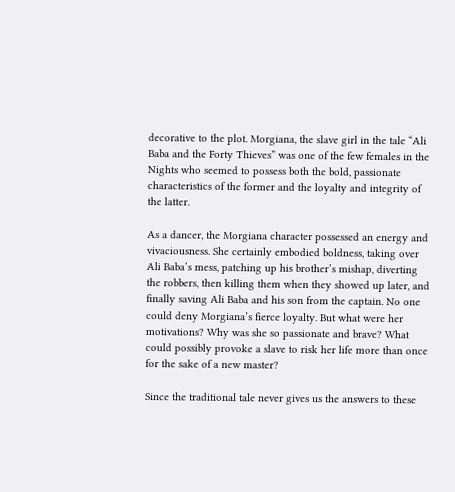decorative to the plot. Morgiana, the slave girl in the tale “Ali Baba and the Forty Thieves” was one of the few females in the Nights who seemed to possess both the bold, passionate characteristics of the former and the loyalty and integrity of the latter.

As a dancer, the Morgiana character possessed an energy and vivaciousness. She certainly embodied boldness, taking over Ali Baba’s mess, patching up his brother’s mishap, diverting the robbers, then killing them when they showed up later, and finally saving Ali Baba and his son from the captain. No one could deny Morgiana’s fierce loyalty. But what were her motivations? Why was she so passionate and brave? What could possibly provoke a slave to risk her life more than once for the sake of a new master?

Since the traditional tale never gives us the answers to these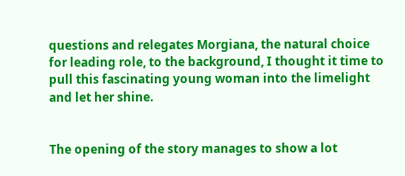questions and relegates Morgiana, the natural choice for leading role, to the background, I thought it time to pull this fascinating young woman into the limelight and let her shine.


The opening of the story manages to show a lot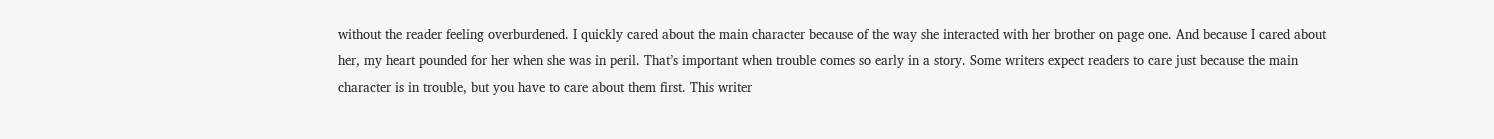without the reader feeling overburdened. I quickly cared about the main character because of the way she interacted with her brother on page one. And because I cared about her, my heart pounded for her when she was in peril. That’s important when trouble comes so early in a story. Some writers expect readers to care just because the main character is in trouble, but you have to care about them first. This writer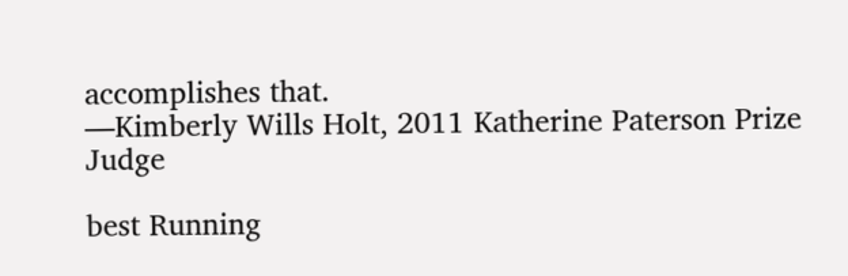accomplishes that.
—Kimberly Wills Holt, 2011 Katherine Paterson Prize Judge

best Running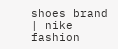shoes brand | nike fashion